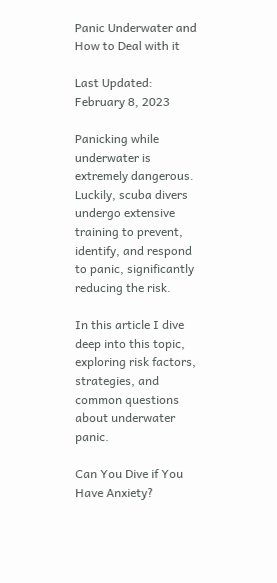Panic Underwater and How to Deal with it

Last Updated: February 8, 2023

Panicking while underwater is extremely dangerous. Luckily, scuba divers undergo extensive training to prevent, identify, and respond to panic, significantly reducing the risk.

In this article I dive deep into this topic, exploring risk factors, strategies, and common questions about underwater panic.

Can You Dive if You Have Anxiety?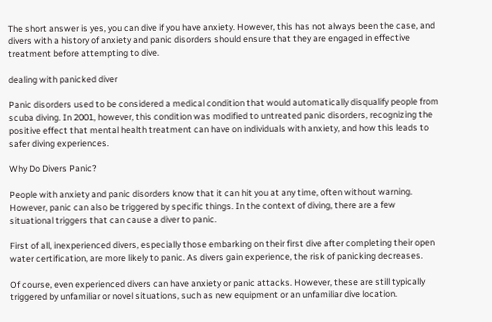The short answer is yes, you can dive if you have anxiety. However, this has not always been the case, and divers with a history of anxiety and panic disorders should ensure that they are engaged in effective treatment before attempting to dive.

dealing with panicked diver

Panic disorders used to be considered a medical condition that would automatically disqualify people from scuba diving. In 2001, however, this condition was modified to untreated panic disorders, recognizing the positive effect that mental health treatment can have on individuals with anxiety, and how this leads to safer diving experiences.

Why Do Divers Panic?

People with anxiety and panic disorders know that it can hit you at any time, often without warning. However, panic can also be triggered by specific things. In the context of diving, there are a few situational triggers that can cause a diver to panic.

First of all, inexperienced divers, especially those embarking on their first dive after completing their open water certification, are more likely to panic. As divers gain experience, the risk of panicking decreases.

Of course, even experienced divers can have anxiety or panic attacks. However, these are still typically triggered by unfamiliar or novel situations, such as new equipment or an unfamiliar dive location.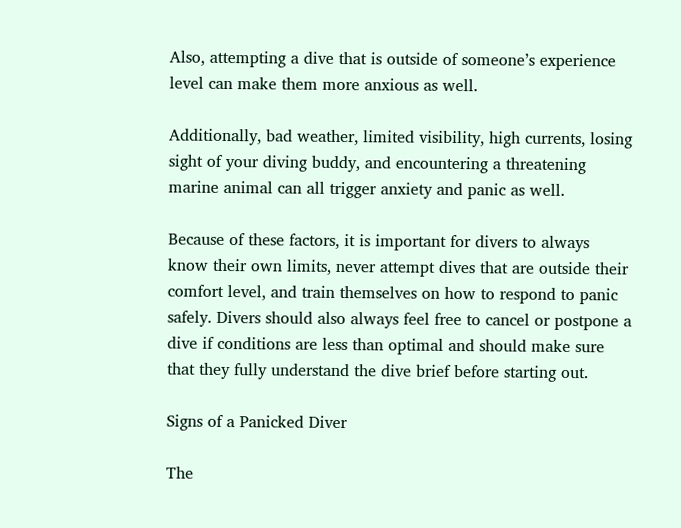Also, attempting a dive that is outside of someone’s experience level can make them more anxious as well.

Additionally, bad weather, limited visibility, high currents, losing sight of your diving buddy, and encountering a threatening marine animal can all trigger anxiety and panic as well.

Because of these factors, it is important for divers to always know their own limits, never attempt dives that are outside their comfort level, and train themselves on how to respond to panic safely. Divers should also always feel free to cancel or postpone a dive if conditions are less than optimal and should make sure that they fully understand the dive brief before starting out.

Signs of a Panicked Diver

The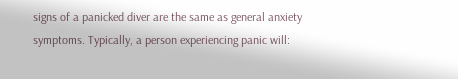signs of a panicked diver are the same as general anxiety symptoms. Typically, a person experiencing panic will: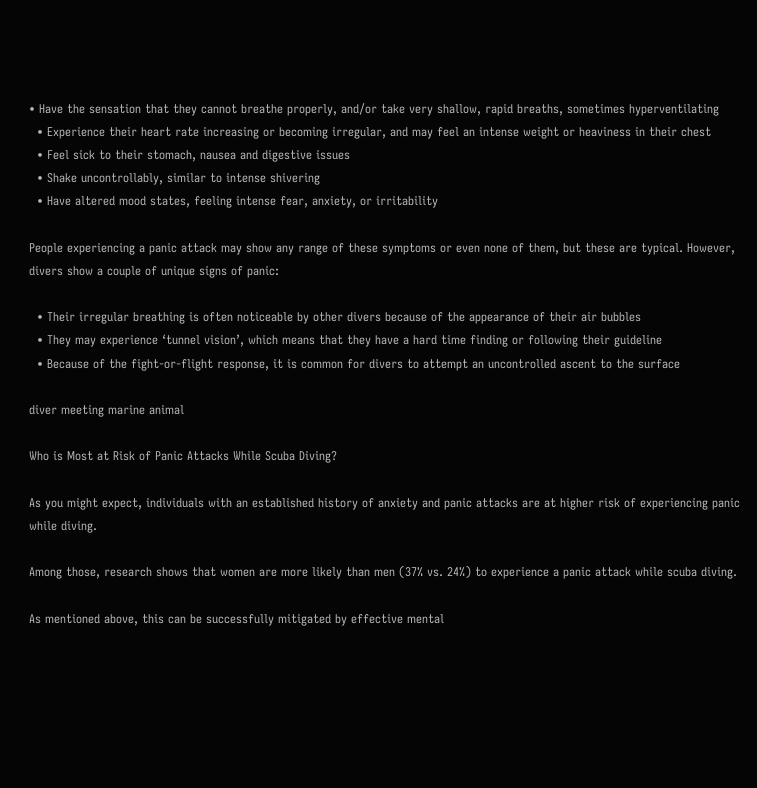• Have the sensation that they cannot breathe properly, and/or take very shallow, rapid breaths, sometimes hyperventilating
  • Experience their heart rate increasing or becoming irregular, and may feel an intense weight or heaviness in their chest
  • Feel sick to their stomach, nausea and digestive issues
  • Shake uncontrollably, similar to intense shivering
  • Have altered mood states, feeling intense fear, anxiety, or irritability

People experiencing a panic attack may show any range of these symptoms or even none of them, but these are typical. However, divers show a couple of unique signs of panic:

  • Their irregular breathing is often noticeable by other divers because of the appearance of their air bubbles
  • They may experience ‘tunnel vision’, which means that they have a hard time finding or following their guideline
  • Because of the fight-or-flight response, it is common for divers to attempt an uncontrolled ascent to the surface

diver meeting marine animal

Who is Most at Risk of Panic Attacks While Scuba Diving?

As you might expect, individuals with an established history of anxiety and panic attacks are at higher risk of experiencing panic while diving.

Among those, research shows that women are more likely than men (37% vs. 24%) to experience a panic attack while scuba diving.

As mentioned above, this can be successfully mitigated by effective mental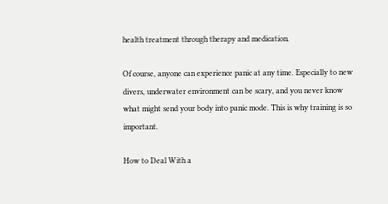health treatment through therapy and medication.

Of course, anyone can experience panic at any time. Especially to new divers, underwater environment can be scary, and you never know what might send your body into panic mode. This is why training is so important.

How to Deal With a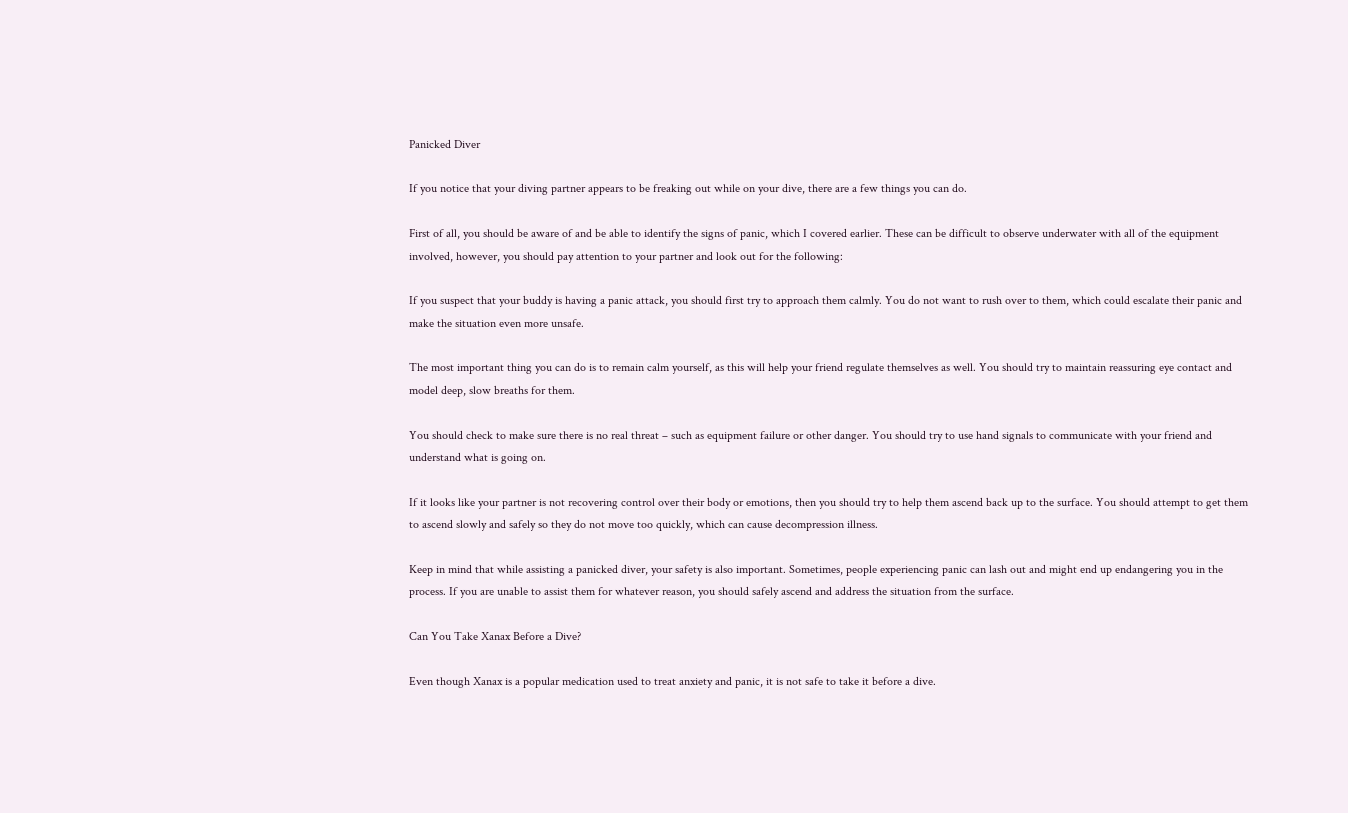Panicked Diver

If you notice that your diving partner appears to be freaking out while on your dive, there are a few things you can do.

First of all, you should be aware of and be able to identify the signs of panic, which I covered earlier. These can be difficult to observe underwater with all of the equipment involved, however, you should pay attention to your partner and look out for the following:

If you suspect that your buddy is having a panic attack, you should first try to approach them calmly. You do not want to rush over to them, which could escalate their panic and make the situation even more unsafe.

The most important thing you can do is to remain calm yourself, as this will help your friend regulate themselves as well. You should try to maintain reassuring eye contact and model deep, slow breaths for them.

You should check to make sure there is no real threat – such as equipment failure or other danger. You should try to use hand signals to communicate with your friend and understand what is going on.

If it looks like your partner is not recovering control over their body or emotions, then you should try to help them ascend back up to the surface. You should attempt to get them to ascend slowly and safely so they do not move too quickly, which can cause decompression illness.

Keep in mind that while assisting a panicked diver, your safety is also important. Sometimes, people experiencing panic can lash out and might end up endangering you in the process. If you are unable to assist them for whatever reason, you should safely ascend and address the situation from the surface.

Can You Take Xanax Before a Dive?

Even though Xanax is a popular medication used to treat anxiety and panic, it is not safe to take it before a dive.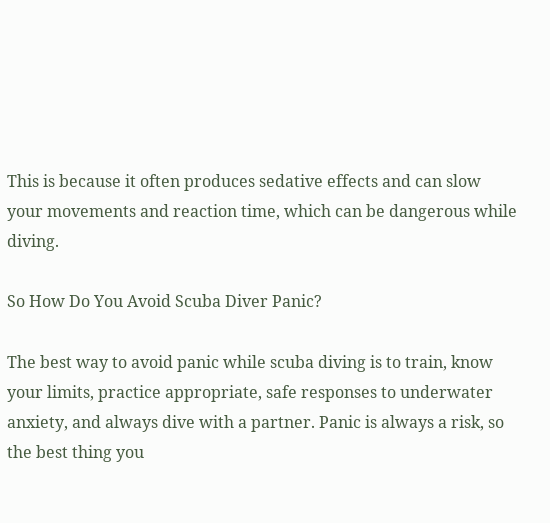This is because it often produces sedative effects and can slow your movements and reaction time, which can be dangerous while diving.

So How Do You Avoid Scuba Diver Panic?

The best way to avoid panic while scuba diving is to train, know your limits, practice appropriate, safe responses to underwater anxiety, and always dive with a partner. Panic is always a risk, so the best thing you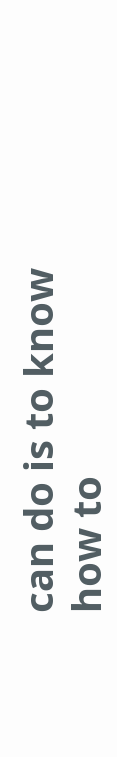can do is to know how to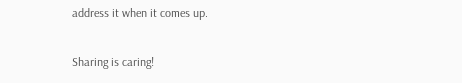address it when it comes up.

Sharing is caring!